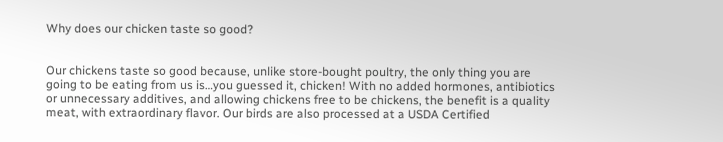Why does our chicken taste so good?


Our chickens taste so good because, unlike store-bought poultry, the only thing you are going to be eating from us is…you guessed it, chicken! With no added hormones, antibiotics or unnecessary additives, and allowing chickens free to be chickens, the benefit is a quality meat, with extraordinary flavor. Our birds are also processed at a USDA Certified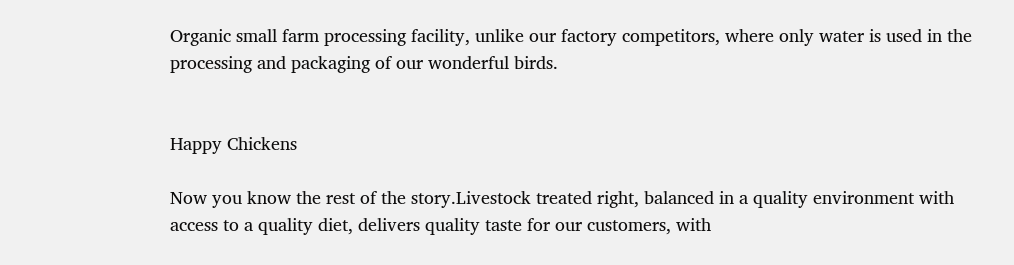Organic small farm processing facility, unlike our factory competitors, where only water is used in the processing and packaging of our wonderful birds.


Happy Chickens

Now you know the rest of the story.Livestock treated right, balanced in a quality environment with access to a quality diet, delivers quality taste for our customers, with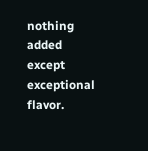nothing added except exceptional flavor.